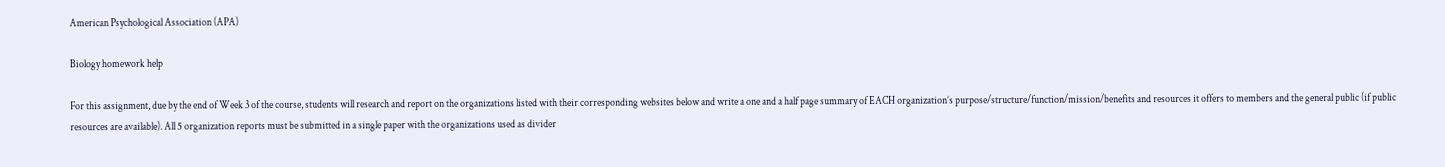American Psychological Association (APA)

Biology homework help

For this assignment, due by the end of Week 3 of the course, students will research and report on the organizations listed with their corresponding websites below and write a one and a half page summary of EACH organization’s purpose/structure/function/mission/benefits and resources it offers to members and the general public (if public resources are available). All 5 organization reports must be submitted in a single paper with the organizations used as divider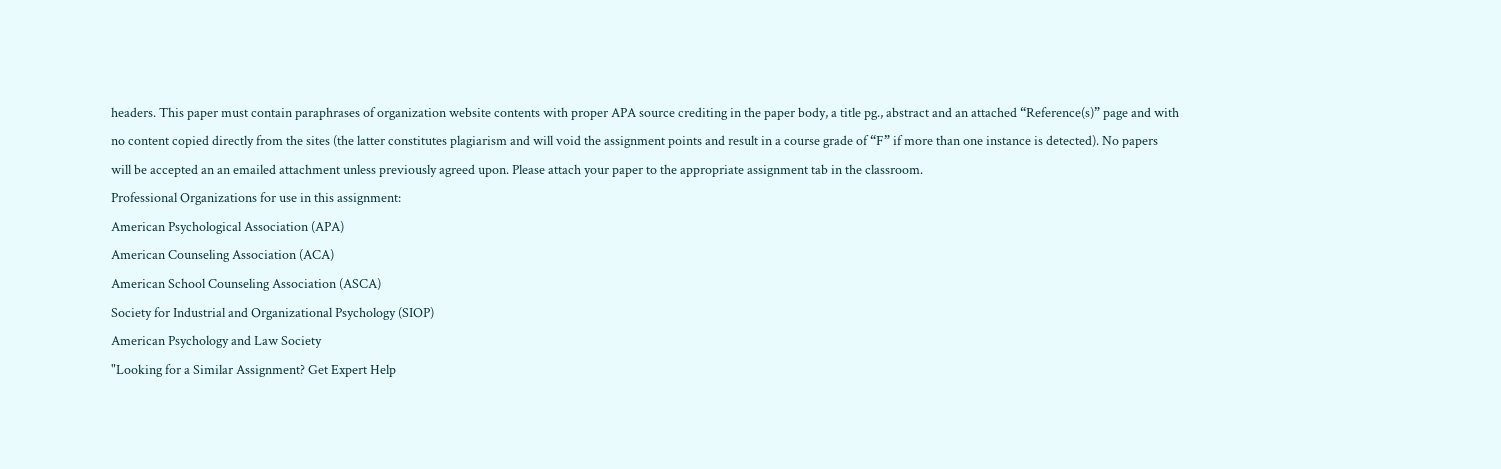headers. This paper must contain paraphrases of organization website contents with proper APA source crediting in the paper body, a title pg., abstract and an attached “Reference(s)” page and with no content copied directly from the sites (the latter constitutes plagiarism and will void the assignment points and result in a course grade of “F” if more than one instance is detected). No papers will be accepted an an emailed attachment unless previously agreed upon. Please attach your paper to the appropriate assignment tab in the classroom.
Professional Organizations for use in this assignment:
American Psychological Association (APA)
American Counseling Association (ACA)
American School Counseling Association (ASCA)
Society for Industrial and Organizational Psychology (SIOP)
American Psychology and Law Society
"Looking for a Similar Assignment? Get Expert Help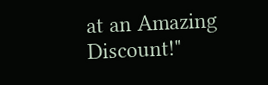at an Amazing Discount!"